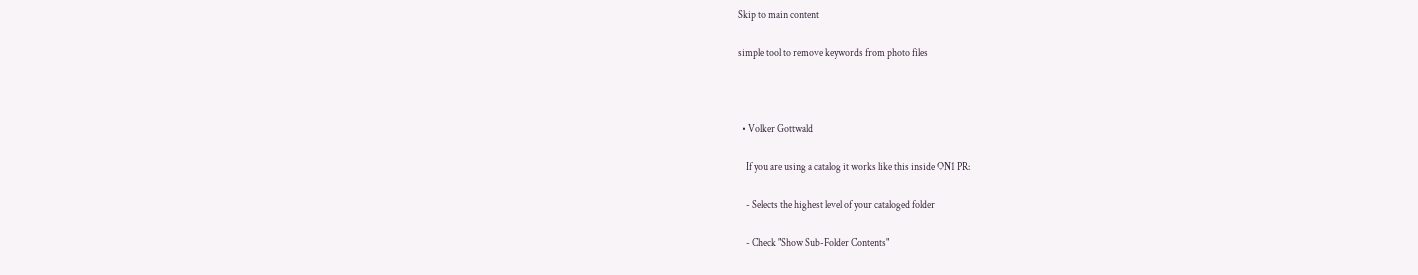Skip to main content

simple tool to remove keywords from photo files



  • Volker Gottwald

    If you are using a catalog it works like this inside ON1 PR:

    - Selects the highest level of your cataloged folder

    - Check "Show Sub-Folder Contents"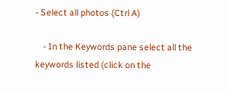- Select all photos (Ctrl A)

    - In the Keywords pane select all the keywords listed (click on the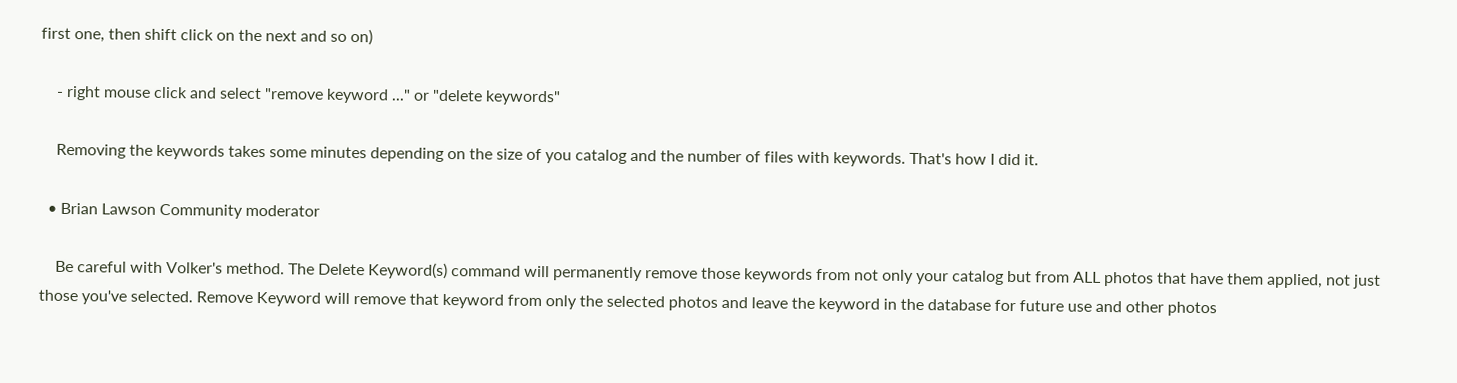first one, then shift click on the next and so on)

    - right mouse click and select "remove keyword ..." or "delete keywords"

    Removing the keywords takes some minutes depending on the size of you catalog and the number of files with keywords. That's how I did it.

  • Brian Lawson Community moderator

    Be careful with Volker's method. The Delete Keyword(s) command will permanently remove those keywords from not only your catalog but from ALL photos that have them applied, not just those you've selected. Remove Keyword will remove that keyword from only the selected photos and leave the keyword in the database for future use and other photos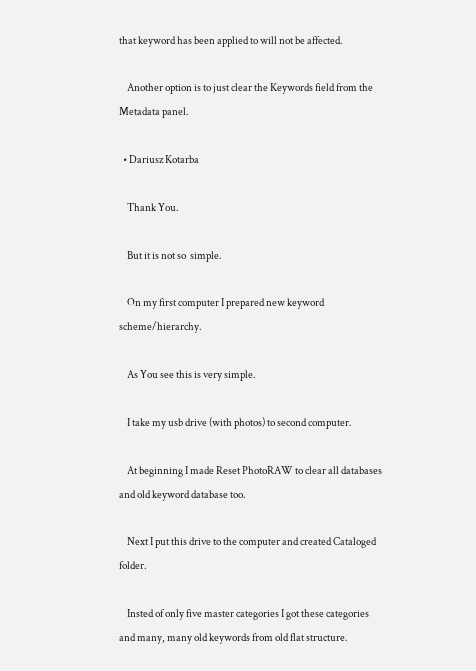that keyword has been applied to will not be affected.

    Another option is to just clear the Keywords field from the Metadata panel.

  • Dariusz Kotarba

    Thank You.

    But it is not so  simple.

    On my first computer I prepared new keyword scheme/hierarchy.

    As You see this is very simple.

    I take my usb drive (with photos) to second computer.

    At beginning I made Reset PhotoRAW to clear all databases and old keyword database too.

    Next I put this drive to the computer and created Cataloged folder.

    Insted of only five master categories I got these categories and many, many old keywords from old flat structure.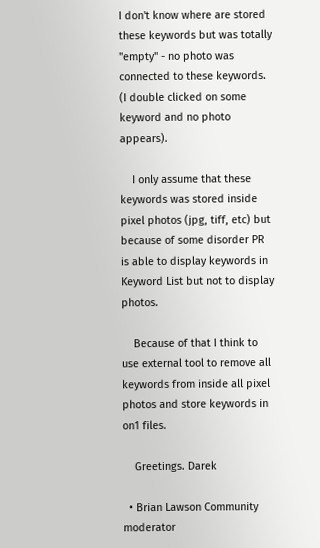I don't know where are stored these keywords but was totally "empty" - no photo was connected to these keywords. (I double clicked on some keyword and no photo appears).

    I only assume that these keywords was stored inside pixel photos (jpg, tiff, etc) but because of some disorder PR is able to display keywords in Keyword List but not to display photos.

    Because of that I think to use external tool to remove all keywords from inside all pixel photos and store keywords in on1 files.

    Greetings. Darek

  • Brian Lawson Community moderator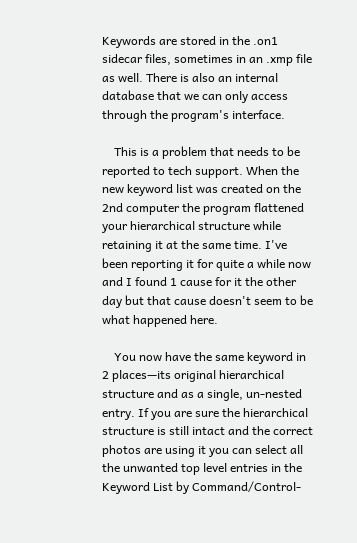Keywords are stored in the .on1 sidecar files, sometimes in an .xmp file as well. There is also an internal database that we can only access through the program's interface.

    This is a problem that needs to be reported to tech support. When the new keyword list was created on the 2nd computer the program flattened your hierarchical structure while retaining it at the same time. I've been reporting it for quite a while now and I found 1 cause for it the other day but that cause doesn't seem to be what happened here.

    You now have the same keyword in 2 places—its original hierarchical structure and as a single, un-nested entry. If you are sure the hierarchical structure is still intact and the correct photos are using it you can select all the unwanted top level entries in the Keyword List by Command/Control-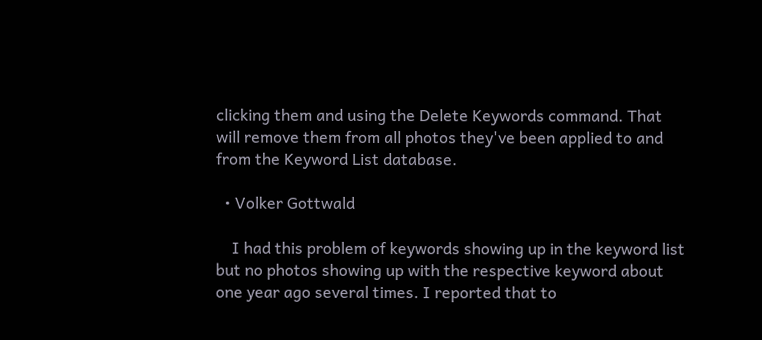clicking them and using the Delete Keywords command. That will remove them from all photos they've been applied to and from the Keyword List database.

  • Volker Gottwald

    I had this problem of keywords showing up in the keyword list but no photos showing up with the respective keyword about one year ago several times. I reported that to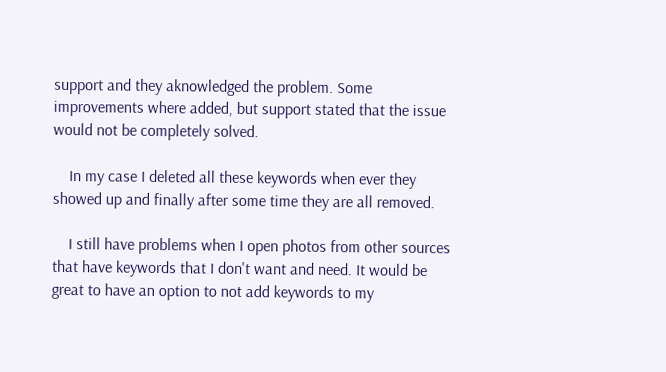support and they aknowledged the problem. Some improvements where added, but support stated that the issue would not be completely solved.

    In my case I deleted all these keywords when ever they showed up and finally after some time they are all removed.

    I still have problems when I open photos from other sources that have keywords that I don't want and need. It would be great to have an option to not add keywords to my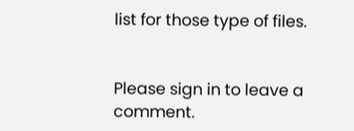list for those type of files.


Please sign in to leave a comment.